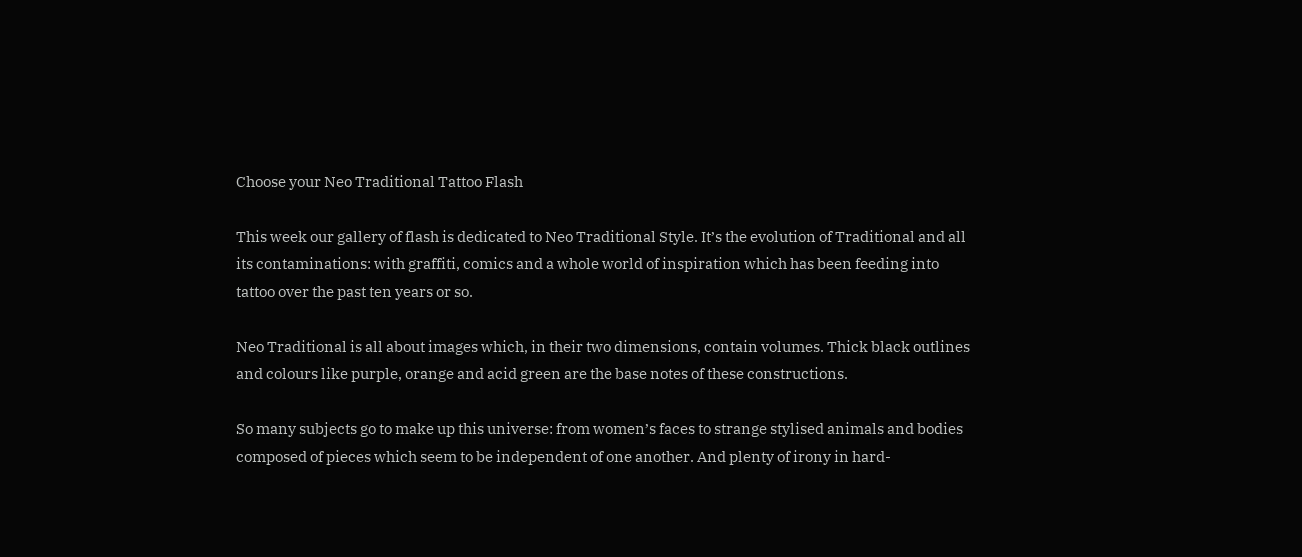Choose your Neo Traditional Tattoo Flash

This week our gallery of flash is dedicated to Neo Traditional Style. It’s the evolution of Traditional and all its contaminations: with graffiti, comics and a whole world of inspiration which has been feeding into tattoo over the past ten years or so.

Neo Traditional is all about images which, in their two dimensions, contain volumes. Thick black outlines and colours like purple, orange and acid green are the base notes of these constructions.

So many subjects go to make up this universe: from women’s faces to strange stylised animals and bodies composed of pieces which seem to be independent of one another. And plenty of irony in hard-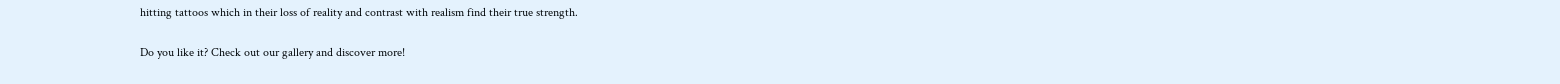hitting tattoos which in their loss of reality and contrast with realism find their true strength.

Do you like it? Check out our gallery and discover more!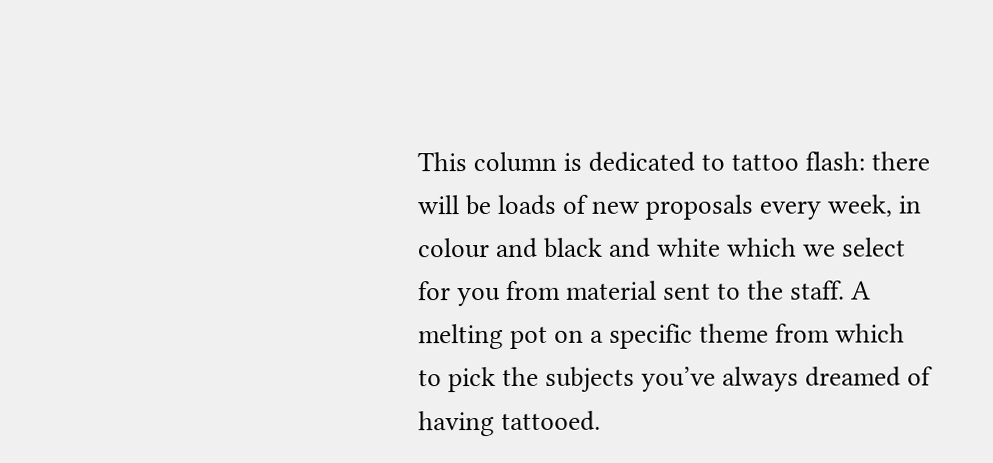This column is dedicated to tattoo flash: there will be loads of new proposals every week, in colour and black and white which we select for you from material sent to the staff. A melting pot on a specific theme from which to pick the subjects you’ve always dreamed of having tattooed.